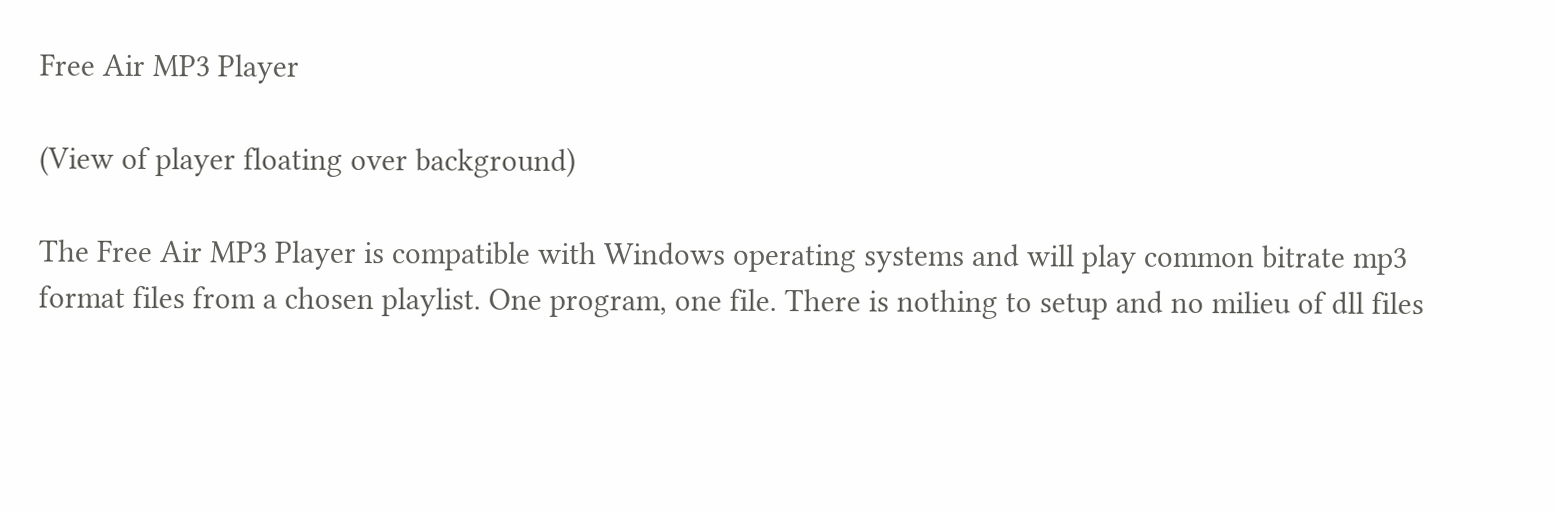Free Air MP3 Player

(View of player floating over background)

The Free Air MP3 Player is compatible with Windows operating systems and will play common bitrate mp3 format files from a chosen playlist. One program, one file. There is nothing to setup and no milieu of dll files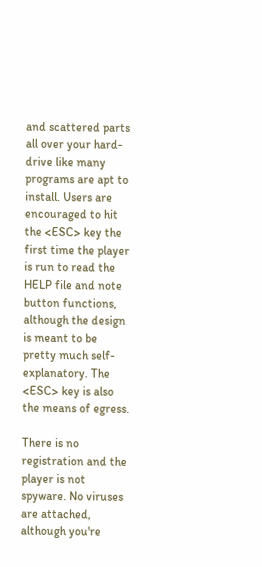and scattered parts all over your hard-drive like many programs are apt to install. Users are encouraged to hit the <ESC> key the first time the player is run to read the HELP file and note button functions, although the design is meant to be pretty much self-explanatory. The <ESC> key is also the means of egress.

There is no registration and the player is not spyware. No viruses are attached, although you're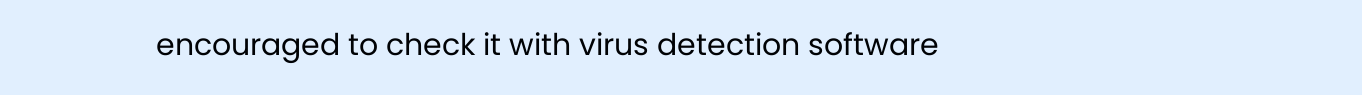encouraged to check it with virus detection software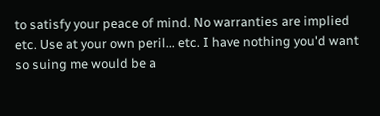to satisfy your peace of mind. No warranties are implied etc. Use at your own peril... etc. I have nothing you'd want so suing me would be a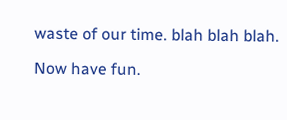waste of our time. blah blah blah.

Now have fun.